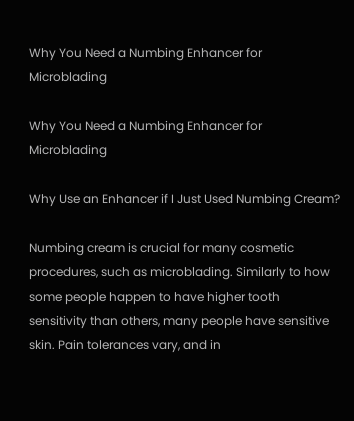Why You Need a Numbing Enhancer for Microblading

Why You Need a Numbing Enhancer for Microblading

Why Use an Enhancer if I Just Used Numbing Cream?

Numbing cream is crucial for many cosmetic procedures, such as microblading. Similarly to how some people happen to have higher tooth sensitivity than others, many people have sensitive skin. Pain tolerances vary, and in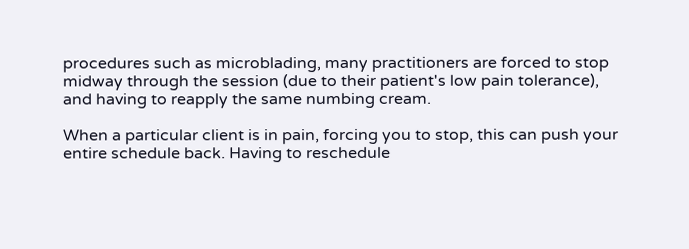procedures such as microblading, many practitioners are forced to stop midway through the session (due to their patient's low pain tolerance), and having to reapply the same numbing cream.

When a particular client is in pain, forcing you to stop, this can push your entire schedule back. Having to reschedule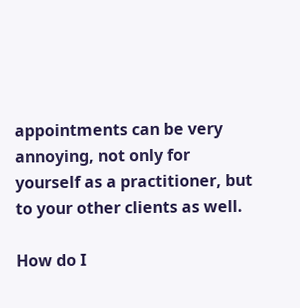appointments can be very annoying, not only for yourself as a practitioner, but to your other clients as well.

How do I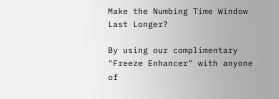Make the Numbing Time Window Last Longer?

By using our complimentary "Freeze Enhancer" with anyone of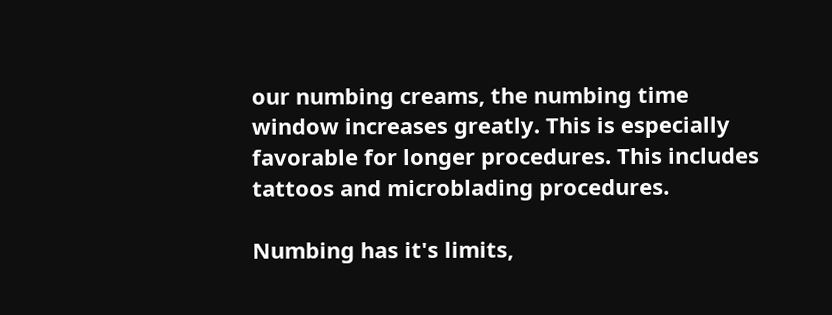our numbing creams, the numbing time window increases greatly. This is especially favorable for longer procedures. This includes tattoos and microblading procedures.

Numbing has it's limits,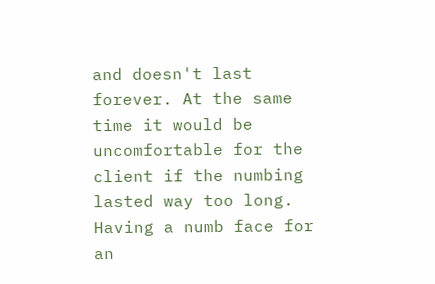and doesn't last forever. At the same time it would be uncomfortable for the client if the numbing lasted way too long. Having a numb face for an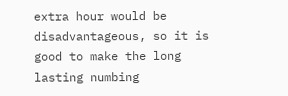extra hour would be disadvantageous, so it is good to make the long lasting numbing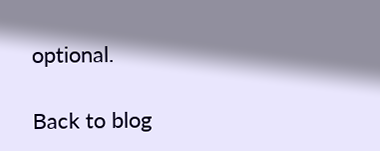optional.

Back to blog